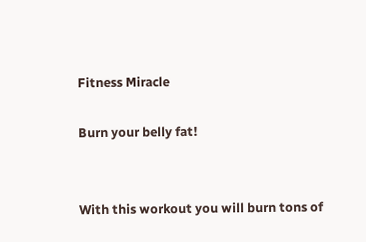Fitness Miracle

Burn your belly fat!


With this workout you will burn tons of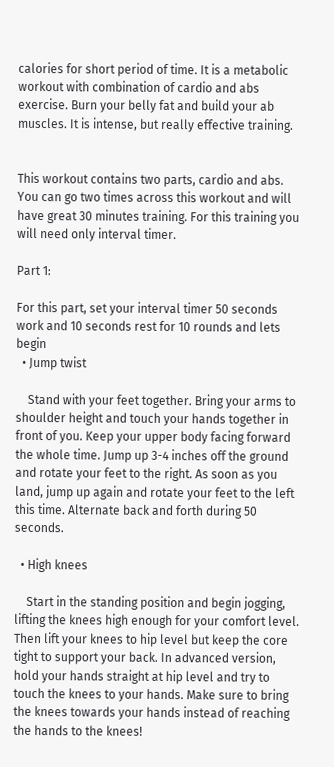calories for short period of time. It is a metabolic workout with combination of cardio and abs exercise. Burn your belly fat and build your ab muscles. It is intense, but really effective training.


This workout contains two parts, cardio and abs. You can go two times across this workout and will have great 30 minutes training. For this training you will need only interval timer.

Part 1:

For this part, set your interval timer 50 seconds work and 10 seconds rest for 10 rounds and lets begin
  • Jump twist

    Stand with your feet together. Bring your arms to shoulder height and touch your hands together in front of you. Keep your upper body facing forward the whole time. Jump up 3-4 inches off the ground and rotate your feet to the right. As soon as you land, jump up again and rotate your feet to the left this time. Alternate back and forth during 50 seconds.

  • High knees

    Start in the standing position and begin jogging, lifting the knees high enough for your comfort level. Then lift your knees to hip level but keep the core tight to support your back. In advanced version, hold your hands straight at hip level and try to touch the knees to your hands. Make sure to bring the knees towards your hands instead of reaching the hands to the knees!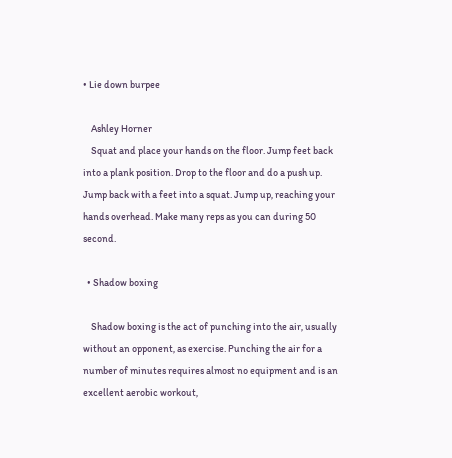• Lie down burpee

    Ashley Horner
    Squat and place your hands on the floor. Jump feet back into a plank position. Drop to the floor and do a push up. Jump back with a feet into a squat. Jump up, reaching your hands overhead. Make many reps as you can during 50 second.

  • Shadow boxing

    Shadow boxing is the act of punching into the air, usually without an opponent, as exercise. Punching the air for a number of minutes requires almost no equipment and is an excellent aerobic workout,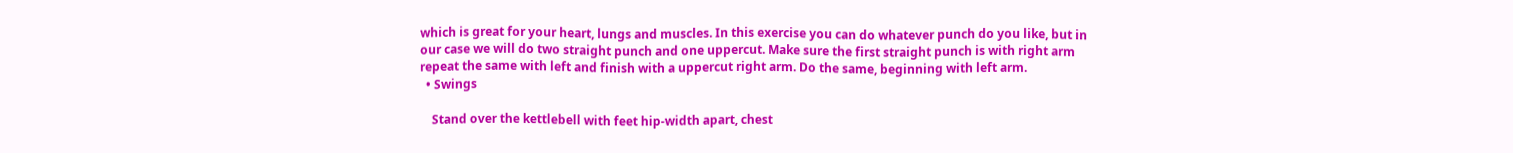which is great for your heart, lungs and muscles. In this exercise you can do whatever punch do you like, but in our case we will do two straight punch and one uppercut. Make sure the first straight punch is with right arm repeat the same with left and finish with a uppercut right arm. Do the same, beginning with left arm.
  • Swings

    Stand over the kettlebell with feet hip-width apart, chest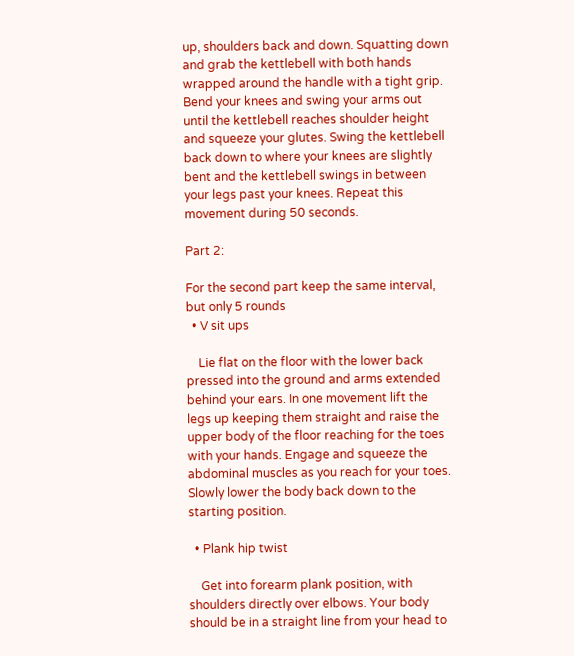up, shoulders back and down. Squatting down and grab the kettlebell with both hands wrapped around the handle with a tight grip. Bend your knees and swing your arms out until the kettlebell reaches shoulder height and squeeze your glutes. Swing the kettlebell back down to where your knees are slightly bent and the kettlebell swings in between your legs past your knees. Repeat this movement during 50 seconds.

Part 2:

For the second part keep the same interval, but only 5 rounds
  • V sit ups

    Lie flat on the floor with the lower back pressed into the ground and arms extended behind your ears. In one movement lift the legs up keeping them straight and raise the upper body of the floor reaching for the toes with your hands. Engage and squeeze the abdominal muscles as you reach for your toes. Slowly lower the body back down to the starting position.

  • Plank hip twist

    Get into forearm plank position, with shoulders directly over elbows. Your body should be in a straight line from your head to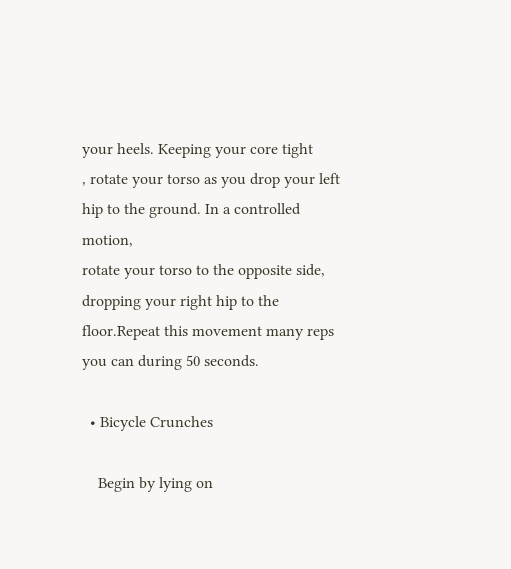your heels. Keeping your core tight
, rotate your torso as you drop your left hip to the ground. In a controlled motion,
rotate your torso to the opposite side, dropping your right hip to the floor.Repeat this movement many reps you can during 50 seconds.

  • Bicycle Crunches

    Begin by lying on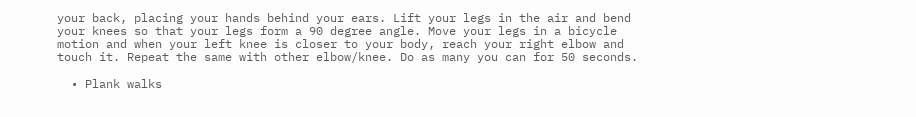your back, placing your hands behind your ears. Lift your legs in the air and bend your knees so that your legs form a 90 degree angle. Move your legs in a bicycle motion and when your left knee is closer to your body, reach your right elbow and touch it. Repeat the same with other elbow/knee. Do as many you can for 50 seconds.

  • Plank walks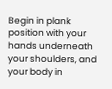Begin in plank position with your hands underneath your shoulders, and your body in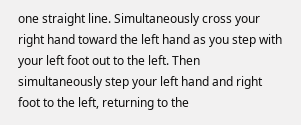one straight line. Simultaneously cross your right hand toward the left hand as you step with your left foot out to the left. Then simultaneously step your left hand and right foot to the left, returning to the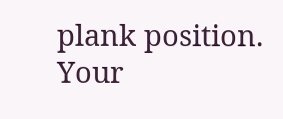plank position. Your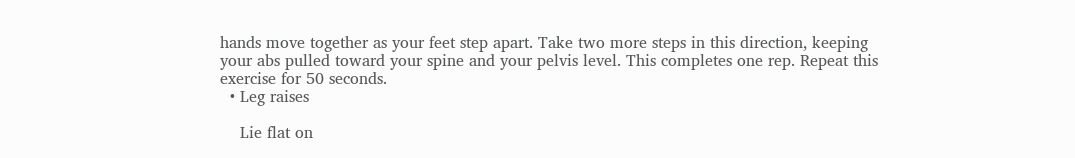hands move together as your feet step apart. Take two more steps in this direction, keeping your abs pulled toward your spine and your pelvis level. This completes one rep. Repeat this exercise for 50 seconds.
  • Leg raises

    Lie flat on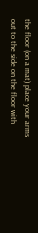the floor (on a mat) place your arms out to the side on the floor with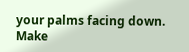your palms facing down. Make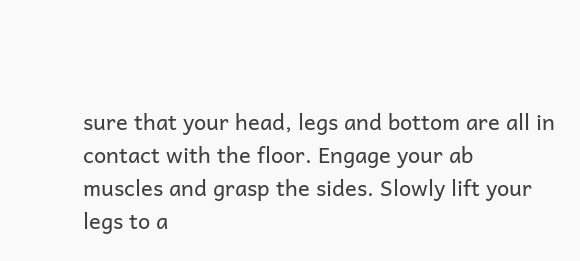sure that your head, legs and bottom are all in contact with the floor. Engage your ab muscles and grasp the sides. Slowly lift your legs to a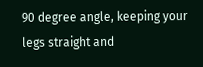90 degree angle, keeping your legs straight and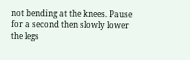not bending at the knees. Pause for a second then slowly lower the legs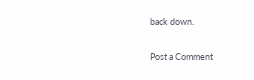back down.


Post a Comment